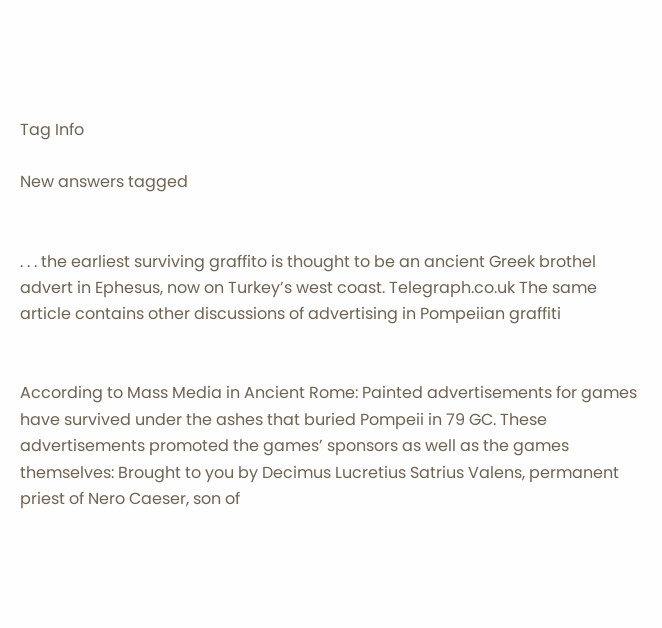Tag Info

New answers tagged


. . . the earliest surviving graffito is thought to be an ancient Greek brothel advert in Ephesus, now on Turkey’s west coast. Telegraph.co.uk The same article contains other discussions of advertising in Pompeiian graffiti


According to Mass Media in Ancient Rome: Painted advertisements for games have survived under the ashes that buried Pompeii in 79 GC. These advertisements promoted the games’ sponsors as well as the games themselves: Brought to you by Decimus Lucretius Satrius Valens, permanent priest of Nero Caeser, son of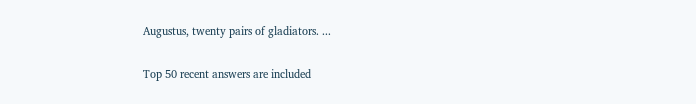Augustus, twenty pairs of gladiators. ...

Top 50 recent answers are included